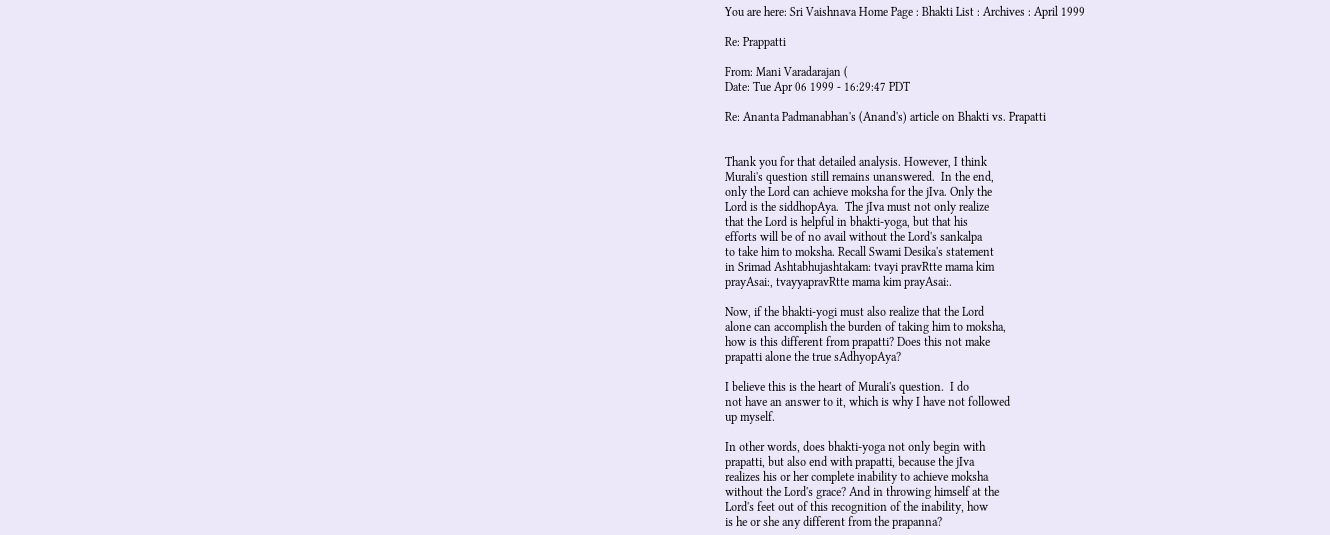You are here: Sri Vaishnava Home Page : Bhakti List : Archives : April 1999

Re: Prappatti

From: Mani Varadarajan (
Date: Tue Apr 06 1999 - 16:29:47 PDT

Re: Ananta Padmanabhan's (Anand's) article on Bhakti vs. Prapatti


Thank you for that detailed analysis. However, I think
Murali's question still remains unanswered.  In the end,
only the Lord can achieve moksha for the jIva. Only the
Lord is the siddhopAya.  The jIva must not only realize
that the Lord is helpful in bhakti-yoga, but that his
efforts will be of no avail without the Lord's sankalpa
to take him to moksha. Recall Swami Desika's statement
in Srimad Ashtabhujashtakam: tvayi pravRtte mama kim
prayAsai:, tvayyapravRtte mama kim prayAsai:.

Now, if the bhakti-yogi must also realize that the Lord
alone can accomplish the burden of taking him to moksha,
how is this different from prapatti? Does this not make
prapatti alone the true sAdhyopAya?

I believe this is the heart of Murali's question.  I do
not have an answer to it, which is why I have not followed
up myself.

In other words, does bhakti-yoga not only begin with
prapatti, but also end with prapatti, because the jIva
realizes his or her complete inability to achieve moksha
without the Lord's grace? And in throwing himself at the
Lord's feet out of this recognition of the inability, how
is he or she any different from the prapanna?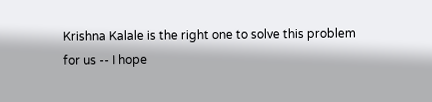Krishna Kalale is the right one to solve this problem
for us -- I hope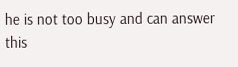he is not too busy and can answer this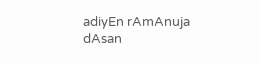adiyEn rAmAnuja dAsan